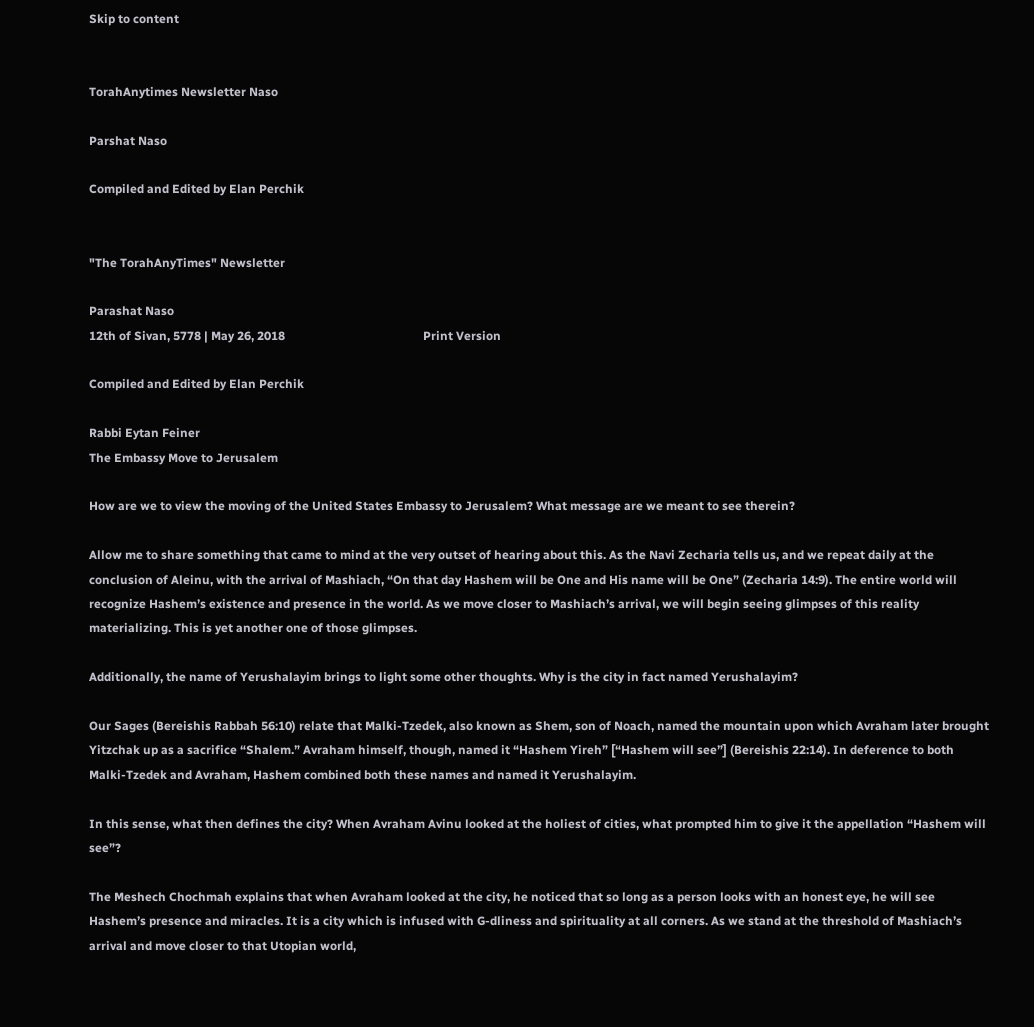Skip to content


TorahAnytimes Newsletter Naso

Parshat Naso

Compiled and Edited by Elan Perchik


"The TorahAnyTimes" Newsletter

Parashat Naso
12th of Sivan, 5778 | May 26, 2018                                              Print Version

Compiled and Edited by Elan Perchik

Rabbi Eytan Feiner
The Embassy Move to Jerusalem

How are we to view the moving of the United States Embassy to Jerusalem? What message are we meant to see therein?

Allow me to share something that came to mind at the very outset of hearing about this. As the Navi Zecharia tells us, and we repeat daily at the conclusion of Aleinu, with the arrival of Mashiach, “On that day Hashem will be One and His name will be One” (Zecharia 14:9). The entire world will recognize Hashem’s existence and presence in the world. As we move closer to Mashiach’s arrival, we will begin seeing glimpses of this reality materializing. This is yet another one of those glimpses.

Additionally, the name of Yerushalayim brings to light some other thoughts. Why is the city in fact named Yerushalayim?

Our Sages (Bereishis Rabbah 56:10) relate that Malki-Tzedek, also known as Shem, son of Noach, named the mountain upon which Avraham later brought Yitzchak up as a sacrifice “Shalem.” Avraham himself, though, named it “Hashem Yireh” [“Hashem will see”] (Bereishis 22:14). In deference to both Malki-Tzedek and Avraham, Hashem combined both these names and named it Yerushalayim.

In this sense, what then defines the city? When Avraham Avinu looked at the holiest of cities, what prompted him to give it the appellation “Hashem will see”?

The Meshech Chochmah explains that when Avraham looked at the city, he noticed that so long as a person looks with an honest eye, he will see Hashem’s presence and miracles. It is a city which is infused with G-dliness and spirituality at all corners. As we stand at the threshold of Mashiach’s arrival and move closer to that Utopian world,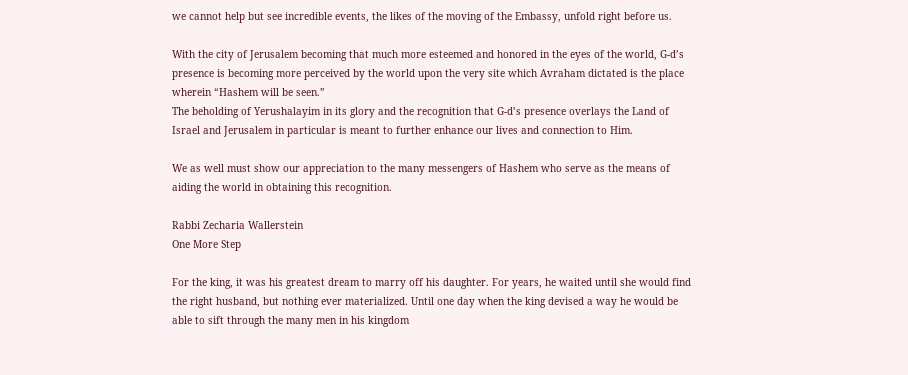we cannot help but see incredible events, the likes of the moving of the Embassy, unfold right before us.

With the city of Jerusalem becoming that much more esteemed and honored in the eyes of the world, G-d’s presence is becoming more perceived by the world upon the very site which Avraham dictated is the place wherein “Hashem will be seen.”
The beholding of Yerushalayim in its glory and the recognition that G-d’s presence overlays the Land of Israel and Jerusalem in particular is meant to further enhance our lives and connection to Him.

We as well must show our appreciation to the many messengers of Hashem who serve as the means of aiding the world in obtaining this recognition.

Rabbi Zecharia Wallerstein
One More Step

For the king, it was his greatest dream to marry off his daughter. For years, he waited until she would find the right husband, but nothing ever materialized. Until one day when the king devised a way he would be able to sift through the many men in his kingdom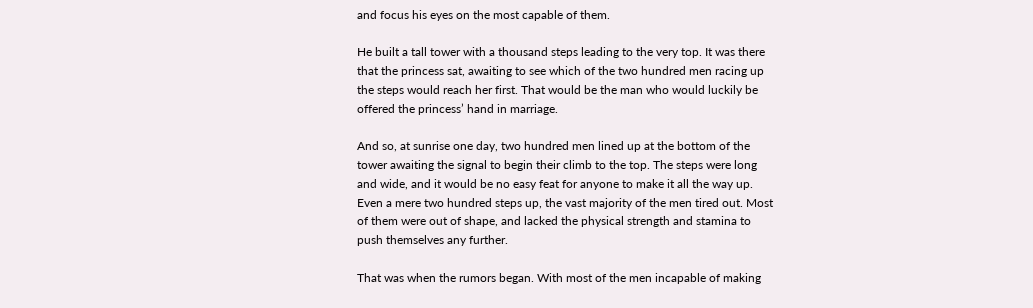and focus his eyes on the most capable of them.

He built a tall tower with a thousand steps leading to the very top. It was there that the princess sat, awaiting to see which of the two hundred men racing up the steps would reach her first. That would be the man who would luckily be offered the princess’ hand in marriage.

And so, at sunrise one day, two hundred men lined up at the bottom of the tower awaiting the signal to begin their climb to the top. The steps were long and wide, and it would be no easy feat for anyone to make it all the way up. Even a mere two hundred steps up, the vast majority of the men tired out. Most of them were out of shape, and lacked the physical strength and stamina to push themselves any further.

That was when the rumors began. With most of the men incapable of making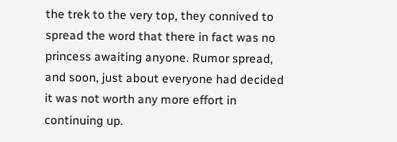the trek to the very top, they connived to spread the word that there in fact was no princess awaiting anyone. Rumor spread, and soon, just about everyone had decided it was not worth any more effort in continuing up.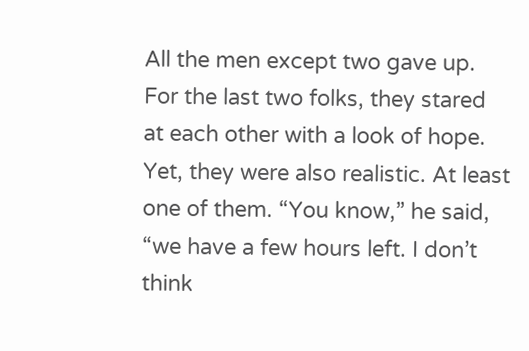All the men except two gave up. For the last two folks, they stared at each other with a look of hope. Yet, they were also realistic. At least one of them. “You know,” he said, “we have a few hours left. I don’t think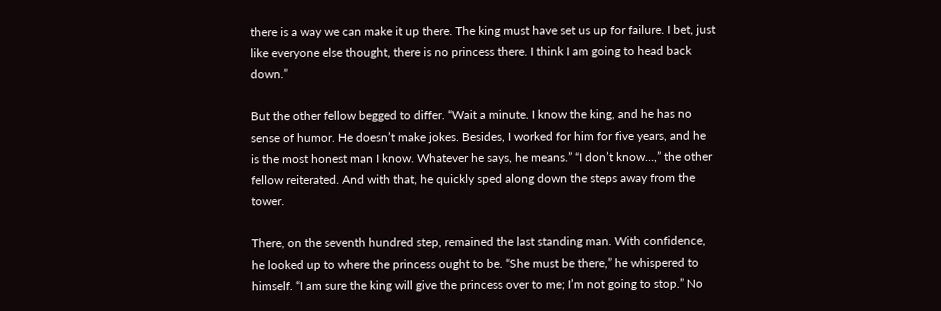there is a way we can make it up there. The king must have set us up for failure. I bet, just like everyone else thought, there is no princess there. I think I am going to head back down.”

But the other fellow begged to differ. “Wait a minute. I know the king, and he has no sense of humor. He doesn’t make jokes. Besides, I worked for him for five years, and he is the most honest man I know. Whatever he says, he means.” “I don’t know…,” the other fellow reiterated. And with that, he quickly sped along down the steps away from the tower.

There, on the seventh hundred step, remained the last standing man. With confidence, he looked up to where the princess ought to be. “She must be there,” he whispered to himself. “I am sure the king will give the princess over to me; I’m not going to stop.” No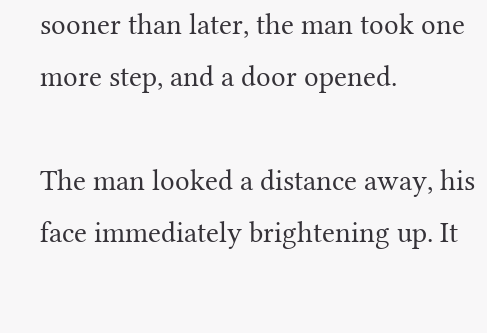sooner than later, the man took one more step, and a door opened.

The man looked a distance away, his face immediately brightening up. It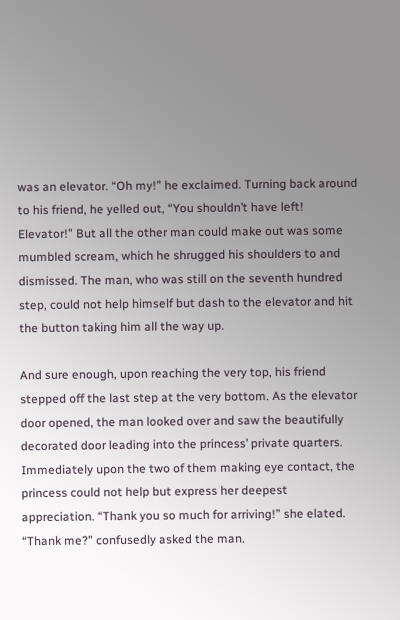was an elevator. “Oh my!” he exclaimed. Turning back around to his friend, he yelled out, “You shouldn’t have left! Elevator!” But all the other man could make out was some mumbled scream, which he shrugged his shoulders to and dismissed. The man, who was still on the seventh hundred step, could not help himself but dash to the elevator and hit the button taking him all the way up.

And sure enough, upon reaching the very top, his friend stepped off the last step at the very bottom. As the elevator door opened, the man looked over and saw the beautifully decorated door leading into the princess’ private quarters. Immediately upon the two of them making eye contact, the princess could not help but express her deepest appreciation. “Thank you so much for arriving!” she elated. “Thank me?” confusedly asked the man.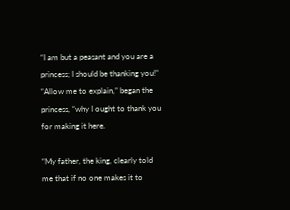“I am but a peasant and you are a princess; I should be thanking you!” “Allow me to explain,” began the princess, “why I ought to thank you for making it here.

“My father, the king, clearly told me that if no one makes it to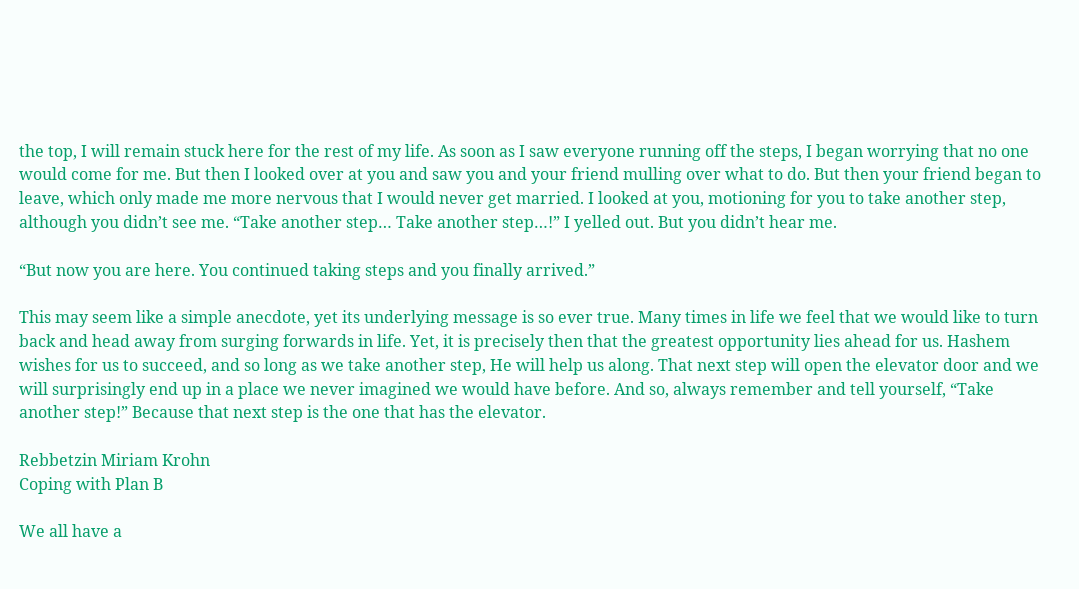the top, I will remain stuck here for the rest of my life. As soon as I saw everyone running off the steps, I began worrying that no one would come for me. But then I looked over at you and saw you and your friend mulling over what to do. But then your friend began to leave, which only made me more nervous that I would never get married. I looked at you, motioning for you to take another step, although you didn’t see me. “Take another step… Take another step…!” I yelled out. But you didn’t hear me.

“But now you are here. You continued taking steps and you finally arrived.”

This may seem like a simple anecdote, yet its underlying message is so ever true. Many times in life we feel that we would like to turn back and head away from surging forwards in life. Yet, it is precisely then that the greatest opportunity lies ahead for us. Hashem wishes for us to succeed, and so long as we take another step, He will help us along. That next step will open the elevator door and we will surprisingly end up in a place we never imagined we would have before. And so, always remember and tell yourself, “Take another step!” Because that next step is the one that has the elevator.

Rebbetzin Miriam Krohn
Coping with Plan B

We all have a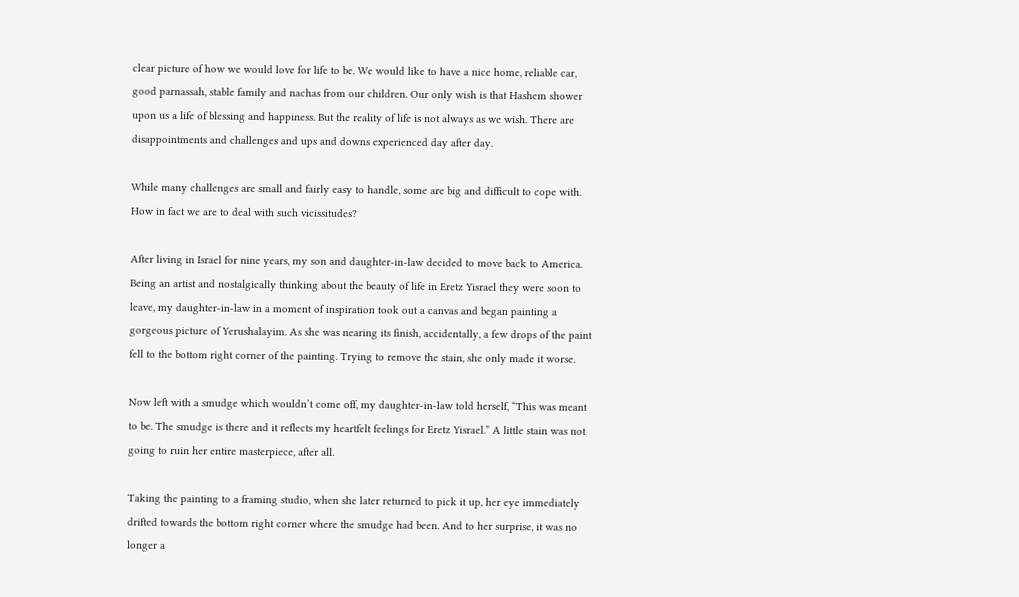clear picture of how we would love for life to be. We would like to have a nice home, reliable car, good parnassah, stable family and nachas from our children. Our only wish is that Hashem shower upon us a life of blessing and happiness. But the reality of life is not always as we wish. There are disappointments and challenges and ups and downs experienced day after day.

While many challenges are small and fairly easy to handle, some are big and difficult to cope with. How in fact we are to deal with such vicissitudes?

After living in Israel for nine years, my son and daughter-in-law decided to move back to America. Being an artist and nostalgically thinking about the beauty of life in Eretz Yisrael they were soon to leave, my daughter-in-law in a moment of inspiration took out a canvas and began painting a gorgeous picture of Yerushalayim. As she was nearing its finish, accidentally, a few drops of the paint fell to the bottom right corner of the painting. Trying to remove the stain, she only made it worse.

Now left with a smudge which wouldn’t come off, my daughter-in-law told herself, “This was meant to be. The smudge is there and it reflects my heartfelt feelings for Eretz Yisrael.” A little stain was not going to ruin her entire masterpiece, after all.

Taking the painting to a framing studio, when she later returned to pick it up, her eye immediately drifted towards the bottom right corner where the smudge had been. And to her surprise, it was no longer a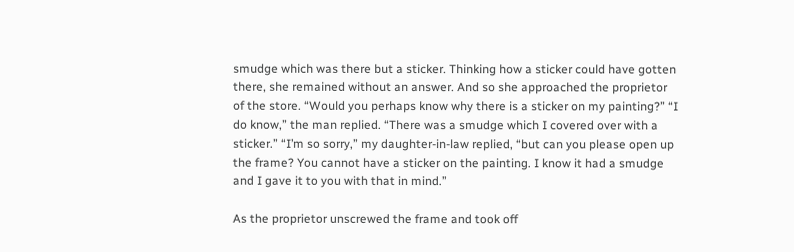smudge which was there but a sticker. Thinking how a sticker could have gotten there, she remained without an answer. And so she approached the proprietor of the store. “Would you perhaps know why there is a sticker on my painting?” “I do know,” the man replied. “There was a smudge which I covered over with a sticker.” “I’m so sorry,” my daughter-in-law replied, “but can you please open up the frame? You cannot have a sticker on the painting. I know it had a smudge and I gave it to you with that in mind.”

As the proprietor unscrewed the frame and took off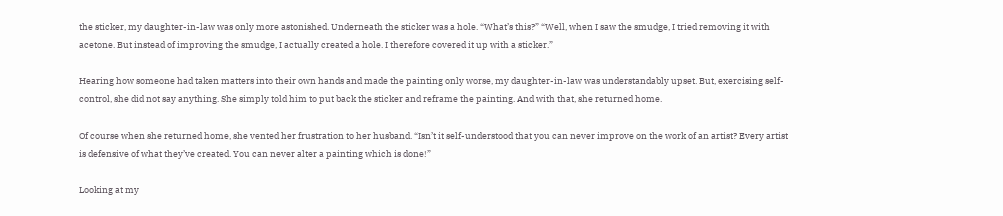the sticker, my daughter-in-law was only more astonished. Underneath the sticker was a hole. “What’s this?” “Well, when I saw the smudge, I tried removing it with acetone. But instead of improving the smudge, I actually created a hole. I therefore covered it up with a sticker.”

Hearing how someone had taken matters into their own hands and made the painting only worse, my daughter-in-law was understandably upset. But, exercising self-control, she did not say anything. She simply told him to put back the sticker and reframe the painting. And with that, she returned home.

Of course when she returned home, she vented her frustration to her husband. “Isn’t it self-understood that you can never improve on the work of an artist? Every artist is defensive of what they’ve created. You can never alter a painting which is done!”

Looking at my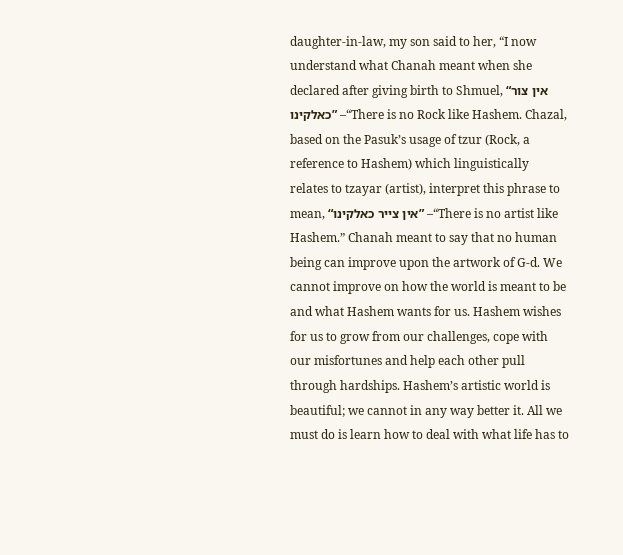daughter-in-law, my son said to her, “I now understand what Chanah meant when she declared after giving birth to Shmuel, “אין צור כאלקינו” –“There is no Rock like Hashem. Chazal, based on the Pasuk’s usage of tzur (Rock, a reference to Hashem) which linguistically relates to tzayar (artist), interpret this phrase to mean, “אין צייר כאלקינו” –“There is no artist like Hashem.” Chanah meant to say that no human being can improve upon the artwork of G-d. We cannot improve on how the world is meant to be and what Hashem wants for us. Hashem wishes for us to grow from our challenges, cope with our misfortunes and help each other pull through hardships. Hashem’s artistic world is beautiful; we cannot in any way better it. All we must do is learn how to deal with what life has to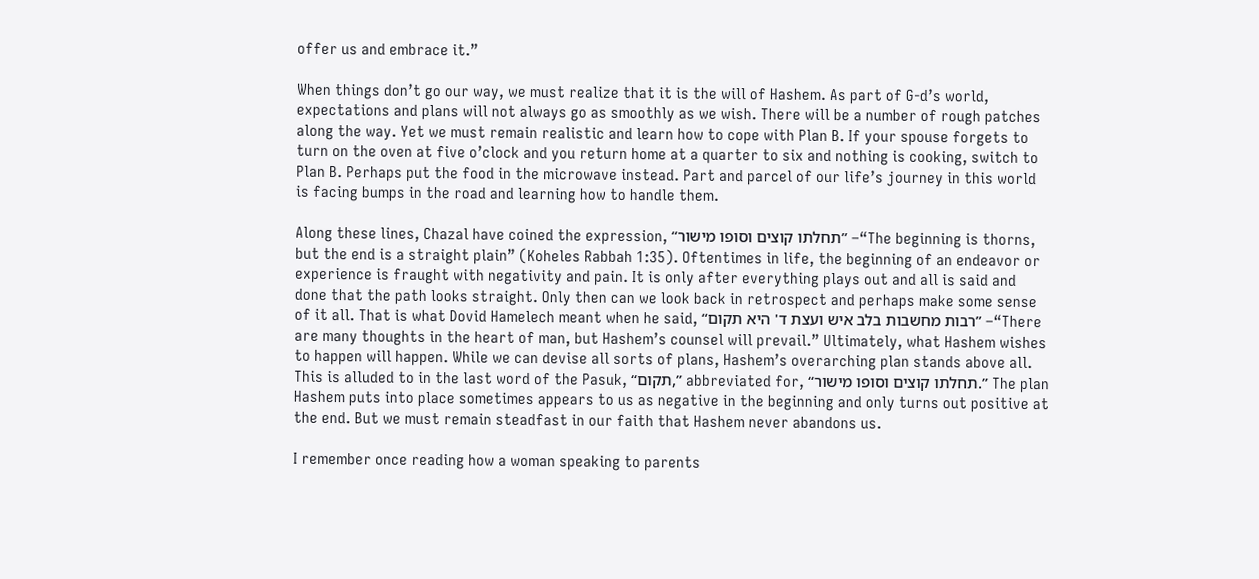offer us and embrace it.”

When things don’t go our way, we must realize that it is the will of Hashem. As part of G-d’s world, expectations and plans will not always go as smoothly as we wish. There will be a number of rough patches along the way. Yet we must remain realistic and learn how to cope with Plan B. If your spouse forgets to turn on the oven at five o’clock and you return home at a quarter to six and nothing is cooking, switch to Plan B. Perhaps put the food in the microwave instead. Part and parcel of our life’s journey in this world is facing bumps in the road and learning how to handle them.

Along these lines, Chazal have coined the expression, “תחלתו קוצים וסופו מישור” –“The beginning is thorns, but the end is a straight plain” (Koheles Rabbah 1:35). Oftentimes in life, the beginning of an endeavor or experience is fraught with negativity and pain. It is only after everything plays out and all is said and done that the path looks straight. Only then can we look back in retrospect and perhaps make some sense of it all. That is what Dovid Hamelech meant when he said, “רבות מחשבות בלב איש ועצת ד' היא תקום” –“There are many thoughts in the heart of man, but Hashem’s counsel will prevail.” Ultimately, what Hashem wishes to happen will happen. While we can devise all sorts of plans, Hashem’s overarching plan stands above all. This is alluded to in the last word of the Pasuk, “תקום,” abbreviated for, “תחלתו קוצים וסופו מישור.” The plan Hashem puts into place sometimes appears to us as negative in the beginning and only turns out positive at the end. But we must remain steadfast in our faith that Hashem never abandons us.

I remember once reading how a woman speaking to parents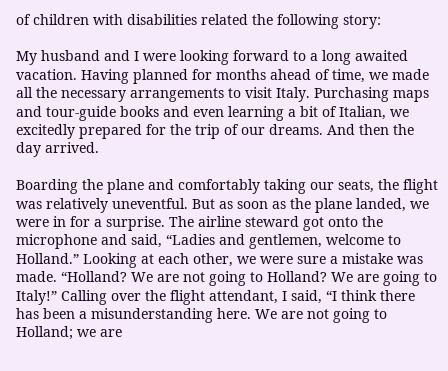of children with disabilities related the following story:

My husband and I were looking forward to a long awaited vacation. Having planned for months ahead of time, we made all the necessary arrangements to visit Italy. Purchasing maps and tour-guide books and even learning a bit of Italian, we excitedly prepared for the trip of our dreams. And then the day arrived.

Boarding the plane and comfortably taking our seats, the flight was relatively uneventful. But as soon as the plane landed, we were in for a surprise. The airline steward got onto the microphone and said, “Ladies and gentlemen, welcome to Holland.” Looking at each other, we were sure a mistake was made. “Holland? We are not going to Holland? We are going to Italy!” Calling over the flight attendant, I said, “I think there has been a misunderstanding here. We are not going to Holland; we are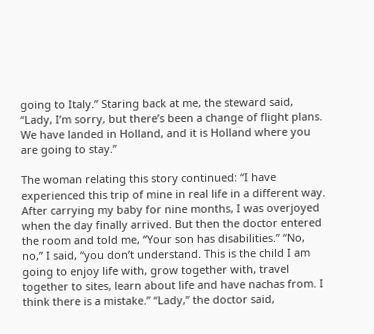going to Italy.” Staring back at me, the steward said, “Lady, I’m sorry, but there’s been a change of flight plans. We have landed in Holland, and it is Holland where you are going to stay.”

The woman relating this story continued: “I have experienced this trip of mine in real life in a different way. After carrying my baby for nine months, I was overjoyed when the day finally arrived. But then the doctor entered the room and told me, “Your son has disabilities.” “No, no,” I said, “you don’t understand. This is the child I am going to enjoy life with, grow together with, travel together to sites, learn about life and have nachas from. I think there is a mistake.” “Lady,” the doctor said,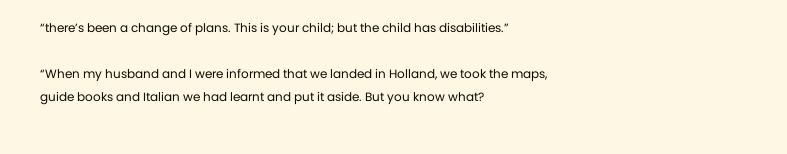“there’s been a change of plans. This is your child; but the child has disabilities.”

“When my husband and I were informed that we landed in Holland, we took the maps, guide books and Italian we had learnt and put it aside. But you know what?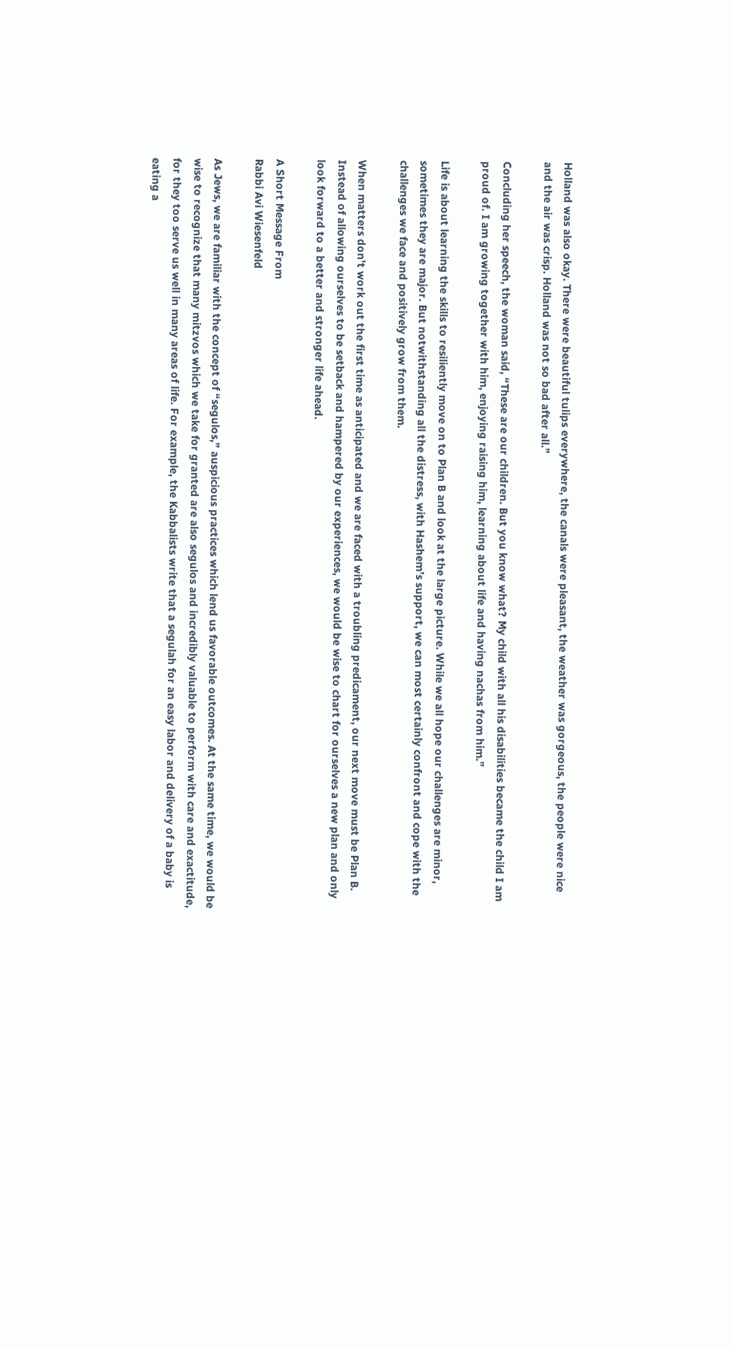Holland was also okay. There were beautiful tulips everywhere, the canals were pleasant, the weather was gorgeous, the people were nice and the air was crisp. Holland was not so bad after all.”

Concluding her speech, the woman said, “These are our children. But you know what? My child with all his disabilities became the child I am proud of. I am growing together with him, enjoying raising him, learning about life and having nachas from him.”

Life is about learning the skills to resiliently move on to Plan B and look at the large picture. While we all hope our challenges are minor, sometimes they are major. But notwithstanding all the distress, with Hashem’s support, we can most certainly confront and cope with the challenges we face and positively grow from them.

When matters don’t work out the first time as anticipated and we are faced with a troubling predicament, our next move must be Plan B. Instead of allowing ourselves to be setback and hampered by our experiences, we would be wise to chart for ourselves a new plan and only look forward to a better and stronger life ahead.

A Short Message From
Rabbi Avi Wiesenfeld

As Jews, we are familiar with the concept of “segulos,” auspicious practices which lend us favorable outcomes. At the same time, we would be wise to recognize that many mitzvos which we take for granted are also segulos and incredibly valuable to perform with care and exactitude, for they too serve us well in many areas of life. For example, the Kabbalists write that a segulah for an easy labor and delivery of a baby is eating a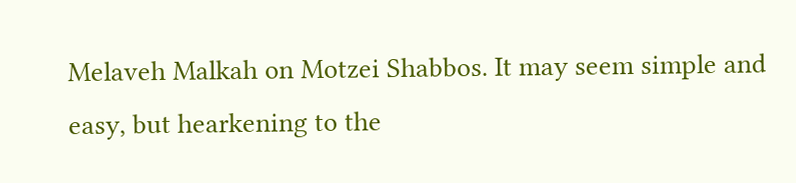Melaveh Malkah on Motzei Shabbos. It may seem simple and easy, but hearkening to the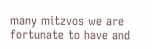many mitzvos we are fortunate to have and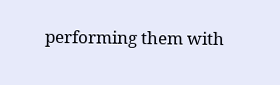performing them with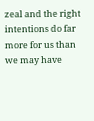zeal and the right intentions do far more for us than we may have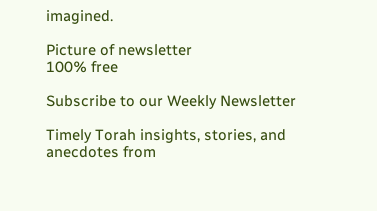imagined.

Picture of newsletter
100% free

Subscribe to our Weekly Newsletter

Timely Torah insights, stories, and anecdotes from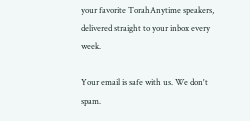your favorite TorahAnytime speakers, delivered straight to your inbox every week.

Your email is safe with us. We don't spam.